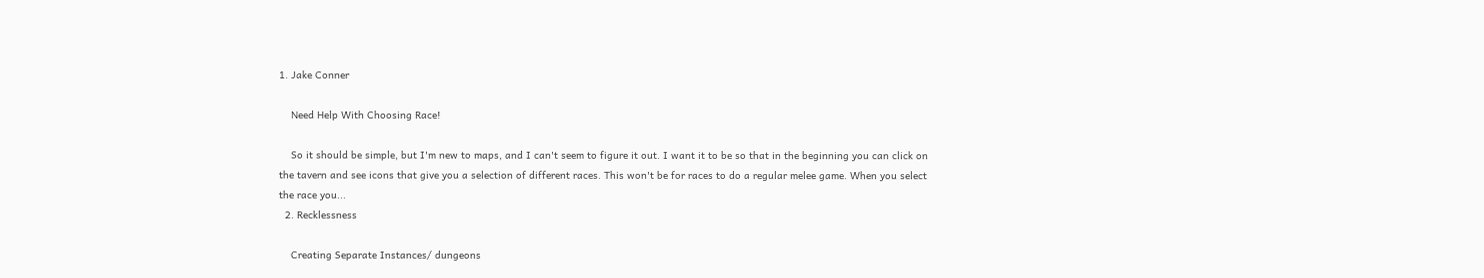1. Jake Conner

    Need Help With Choosing Race!

    So it should be simple, but I'm new to maps, and I can't seem to figure it out. I want it to be so that in the beginning you can click on the tavern and see icons that give you a selection of different races. This won't be for races to do a regular melee game. When you select the race you...
  2. Recklessness

    Creating Separate Instances/ dungeons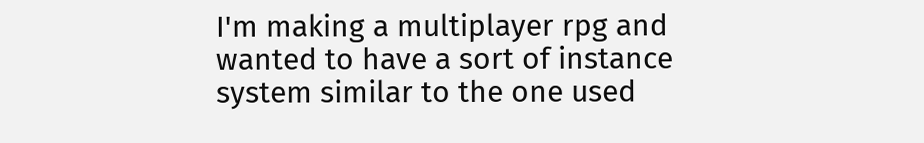I'm making a multiplayer rpg and wanted to have a sort of instance system similar to the one used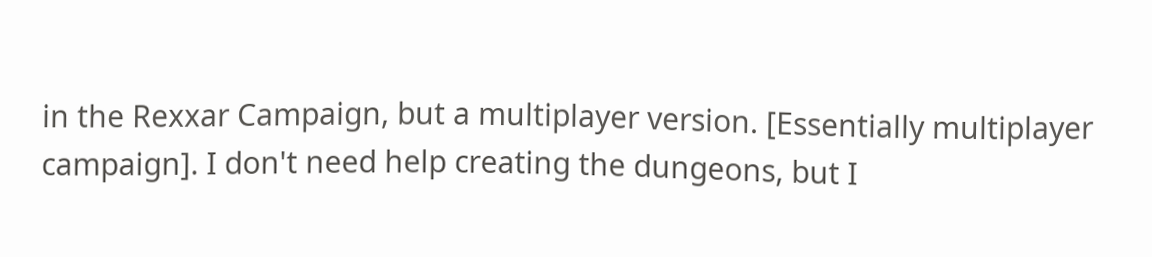in the Rexxar Campaign, but a multiplayer version. [Essentially multiplayer campaign]. I don't need help creating the dungeons, but I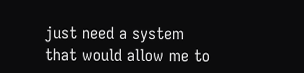just need a system that would allow me to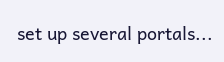set up several portals...